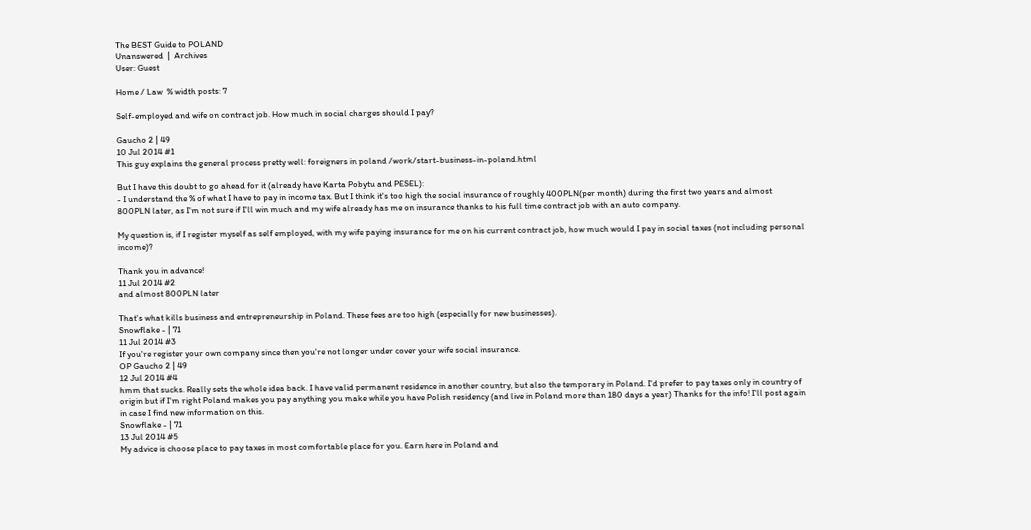The BEST Guide to POLAND
Unanswered  |  Archives
User: Guest

Home / Law  % width posts: 7

Self-employed and wife on contract job. How much in social charges should I pay?

Gaucho 2 | 49
10 Jul 2014 #1
This guy explains the general process pretty well: foreigners in poland /work/start-business-in-poland.html

But I have this doubt to go ahead for it (already have Karta Pobytu and PESEL):
- I understand the % of what I have to pay in income tax. But I think it's too high the social insurance of roughly 400PLN(per month) during the first two years and almost 800PLN later, as I'm not sure if I'll win much and my wife already has me on insurance thanks to his full time contract job with an auto company.

My question is, if I register myself as self employed, with my wife paying insurance for me on his current contract job, how much would I pay in social taxes (not including personal income)?

Thank you in advance!
11 Jul 2014 #2
and almost 800PLN later

That's what kills business and entrepreneurship in Poland. These fees are too high (especially for new businesses).
Snowflake - | 71
11 Jul 2014 #3
If you're register your own company since then you're not longer under cover your wife social insurance.
OP Gaucho 2 | 49
12 Jul 2014 #4
hmm that sucks. Really sets the whole idea back. I have valid permanent residence in another country, but also the temporary in Poland. I'd prefer to pay taxes only in country of origin but if I'm right Poland makes you pay anything you make while you have Polish residency (and live in Poland more than 180 days a year) Thanks for the info! I'll post again in case I find new information on this.
Snowflake - | 71
13 Jul 2014 #5
My advice is choose place to pay taxes in most comfortable place for you. Earn here in Poland and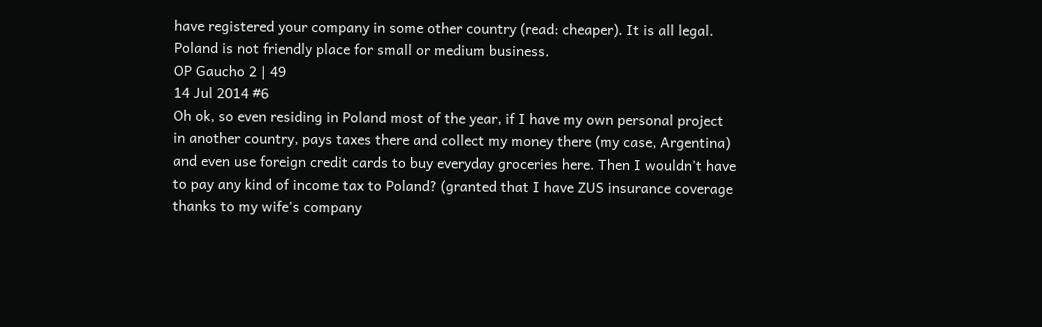have registered your company in some other country (read: cheaper). It is all legal. Poland is not friendly place for small or medium business.
OP Gaucho 2 | 49
14 Jul 2014 #6
Oh ok, so even residing in Poland most of the year, if I have my own personal project in another country, pays taxes there and collect my money there (my case, Argentina) and even use foreign credit cards to buy everyday groceries here. Then I wouldn't have to pay any kind of income tax to Poland? (granted that I have ZUS insurance coverage thanks to my wife's company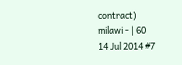contract)
milawi - | 60
14 Jul 2014 #7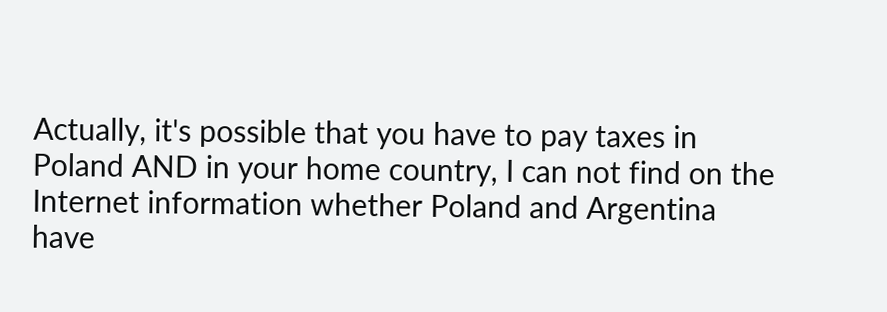Actually, it's possible that you have to pay taxes in Poland AND in your home country, I can not find on the Internet information whether Poland and Argentina have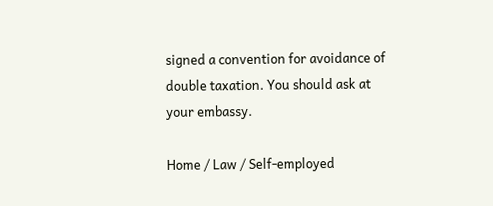signed a convention for avoidance of double taxation. You should ask at your embassy.

Home / Law / Self-employed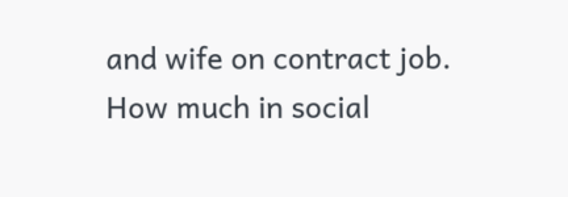and wife on contract job. How much in social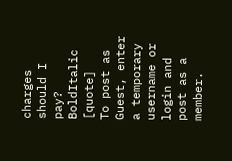charges should I pay?
BoldItalic [quote]
To post as Guest, enter a temporary username or login and post as a member.